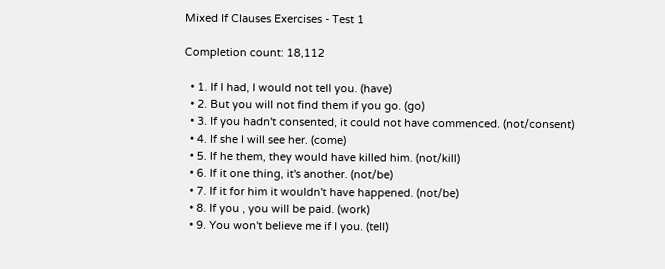Mixed If Clauses Exercises - Test 1

Completion count: 18,112

  • 1. If I had, I would not tell you. (have)
  • 2. But you will not find them if you go. (go)
  • 3. If you hadn't consented, it could not have commenced. (not/consent)
  • 4. If she I will see her. (come)
  • 5. If he them, they would have killed him. (not/kill)
  • 6. If it one thing, it's another. (not/be)
  • 7. If it for him it wouldn't have happened. (not/be)
  • 8. If you , you will be paid. (work)
  • 9. You won't believe me if I you. (tell)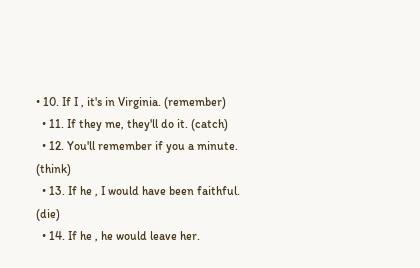• 10. If I , it's in Virginia. (remember)
  • 11. If they me, they'll do it. (catch)
  • 12. You'll remember if you a minute. (think)
  • 13. If he , I would have been faithful. (die)
  • 14. If he , he would leave her.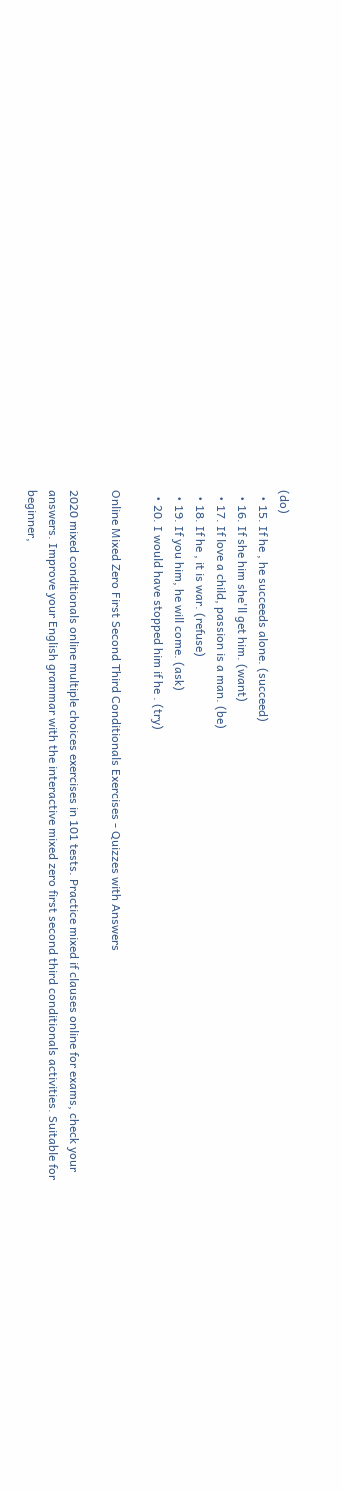(do)
  • 15. If he , he succeeds alone. (succeed)
  • 16. If she him she'll get him. (want)
  • 17. If love a child, passion is a man. (be)
  • 18. If he , it is war. (refuse)
  • 19. If you him, he will come. (ask)
  • 20. I would have stopped him if he . (try)

Online Mixed Zero First Second Third Conditionals Exercises - Quizzes with Answers

2020 mixed conditionals online multiple choices exercises in 101 tests. Practice mixed if clauses online for exams, check your answers. Improve your English grammar with the interactive mixed zero first second third conditionals activities. Suitable for beginner,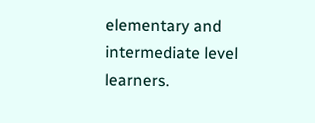elementary and intermediate level learners.